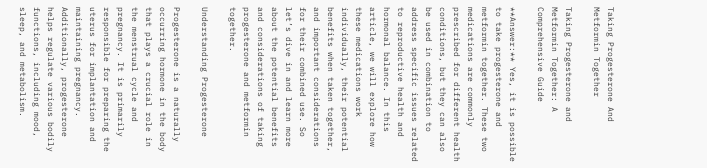Taking Progesterone And Metformin Together

Taking Progesterone and Metformin Together: A Comprehensive Guide

**Answer:** Yes, it is possible to take progesterone and metformin together. These two medications are commonly prescribed for different health conditions, but they can also be used in combination to address specific issues related to reproductive health and hormonal balance. In this article, we will explore how these medications work individually, their potential benefits when taken together, and important considerations for their combined use. So let’s dive in and learn more about the potential benefits and considerations of taking progesterone and metformin together.

Understanding Progesterone

Progesterone is a naturally occurring hormone in the body that plays a crucial role in the menstrual cycle and pregnancy. It is primarily responsible for preparing the uterus for implantation and maintaining pregnancy. Additionally, progesterone helps regulate various bodily functions, including mood, sleep, and metabolism.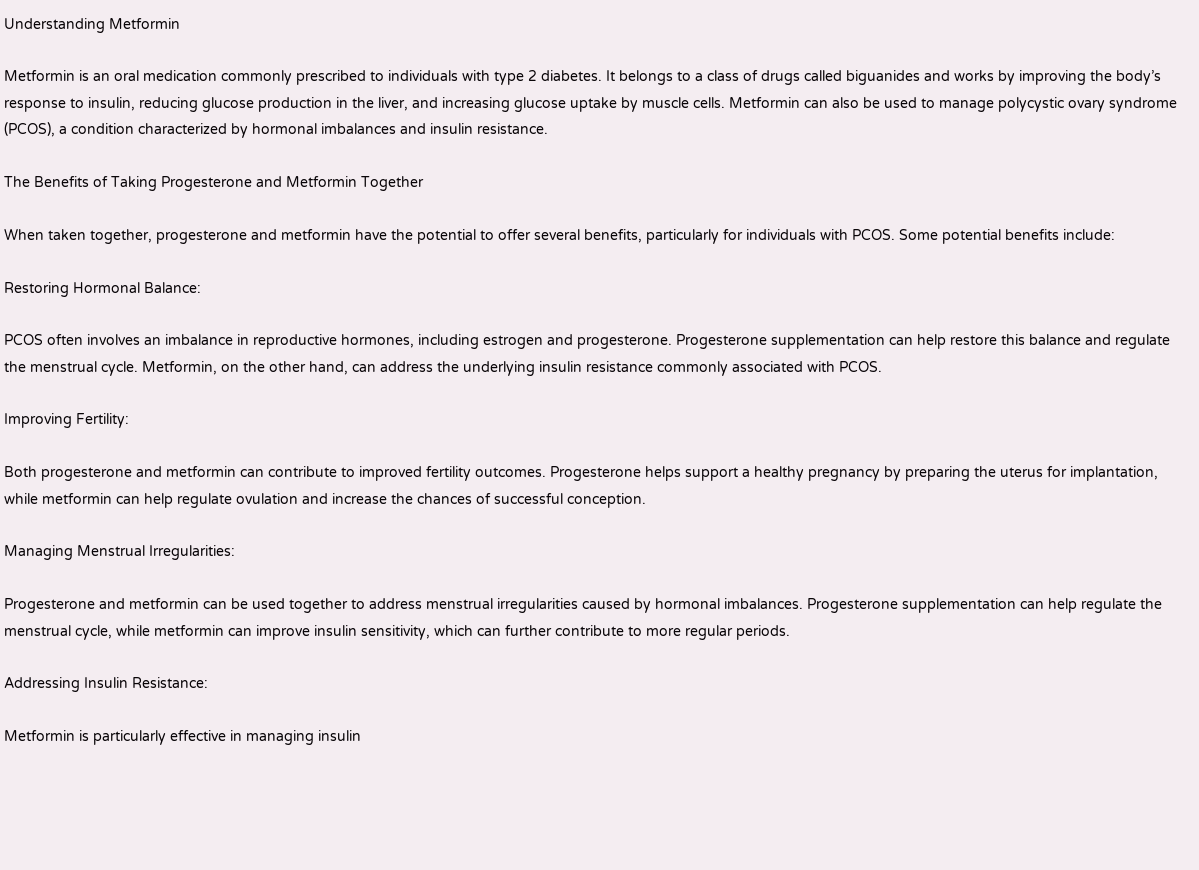Understanding Metformin

Metformin is an oral medication commonly prescribed to individuals with type 2 diabetes. It belongs to a class of drugs called biguanides and works by improving the body’s response to insulin, reducing glucose production in the liver, and increasing glucose uptake by muscle cells. Metformin can also be used to manage polycystic ovary syndrome (PCOS), a condition characterized by hormonal imbalances and insulin resistance.

The Benefits of Taking Progesterone and Metformin Together

When taken together, progesterone and metformin have the potential to offer several benefits, particularly for individuals with PCOS. Some potential benefits include:

Restoring Hormonal Balance:

PCOS often involves an imbalance in reproductive hormones, including estrogen and progesterone. Progesterone supplementation can help restore this balance and regulate the menstrual cycle. Metformin, on the other hand, can address the underlying insulin resistance commonly associated with PCOS.

Improving Fertility:

Both progesterone and metformin can contribute to improved fertility outcomes. Progesterone helps support a healthy pregnancy by preparing the uterus for implantation, while metformin can help regulate ovulation and increase the chances of successful conception.

Managing Menstrual Irregularities:

Progesterone and metformin can be used together to address menstrual irregularities caused by hormonal imbalances. Progesterone supplementation can help regulate the menstrual cycle, while metformin can improve insulin sensitivity, which can further contribute to more regular periods.

Addressing Insulin Resistance:

Metformin is particularly effective in managing insulin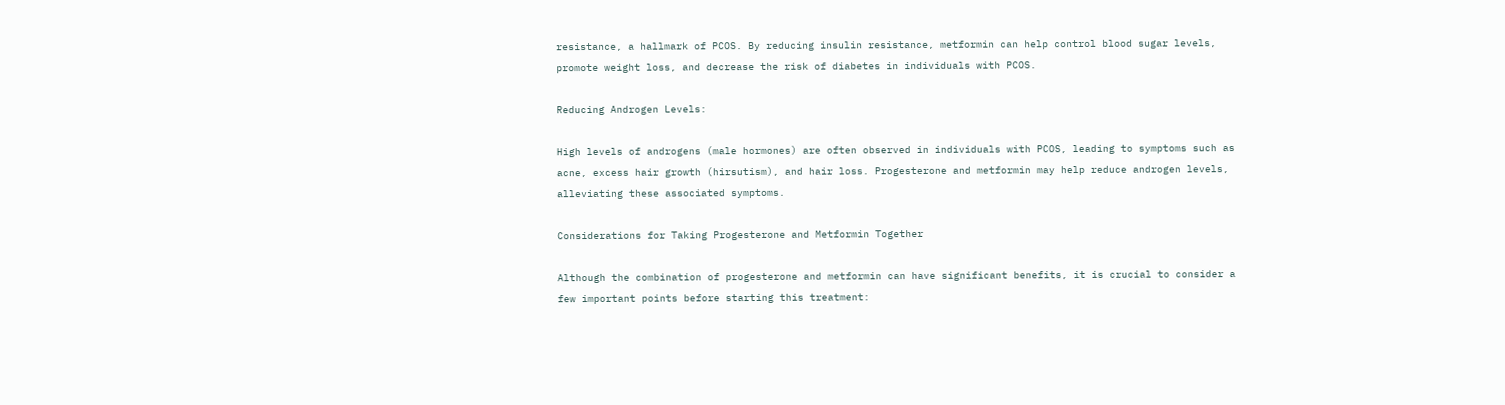resistance, a hallmark of PCOS. By reducing insulin resistance, metformin can help control blood sugar levels, promote weight loss, and decrease the risk of diabetes in individuals with PCOS.

Reducing Androgen Levels:

High levels of androgens (male hormones) are often observed in individuals with PCOS, leading to symptoms such as acne, excess hair growth (hirsutism), and hair loss. Progesterone and metformin may help reduce androgen levels, alleviating these associated symptoms.

Considerations for Taking Progesterone and Metformin Together

Although the combination of progesterone and metformin can have significant benefits, it is crucial to consider a few important points before starting this treatment: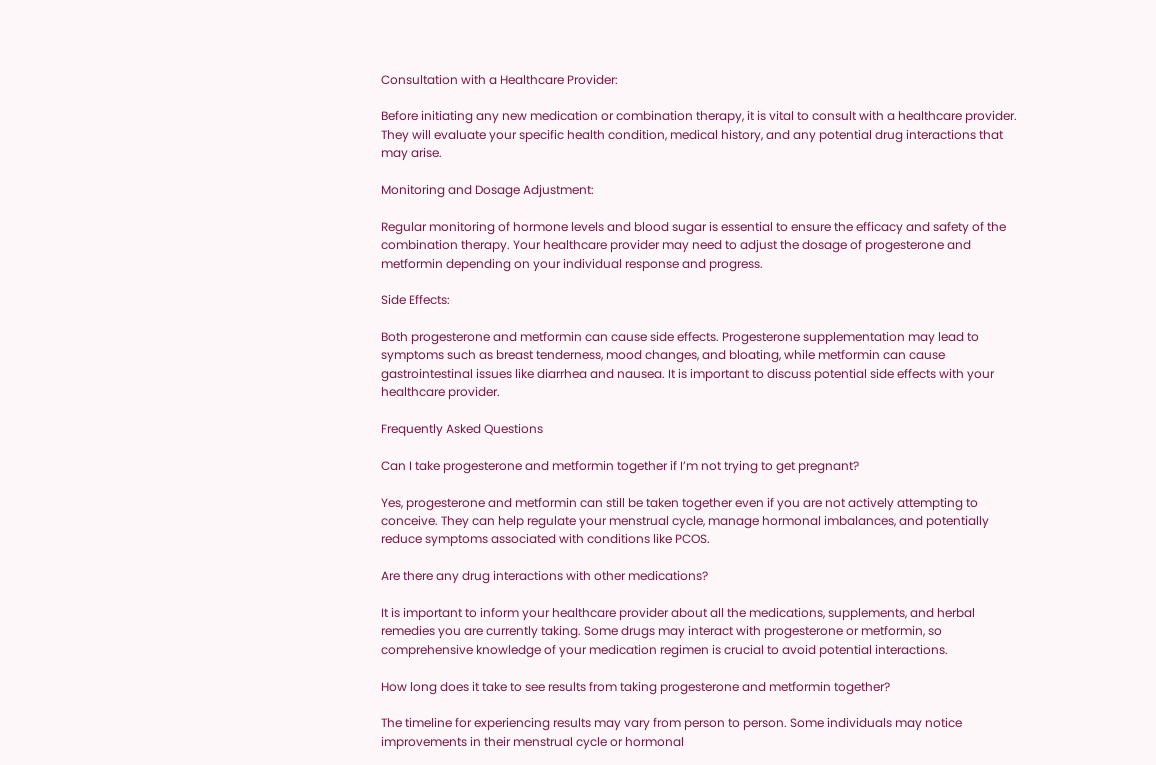Consultation with a Healthcare Provider:

Before initiating any new medication or combination therapy, it is vital to consult with a healthcare provider. They will evaluate your specific health condition, medical history, and any potential drug interactions that may arise.

Monitoring and Dosage Adjustment:

Regular monitoring of hormone levels and blood sugar is essential to ensure the efficacy and safety of the combination therapy. Your healthcare provider may need to adjust the dosage of progesterone and metformin depending on your individual response and progress.

Side Effects:

Both progesterone and metformin can cause side effects. Progesterone supplementation may lead to symptoms such as breast tenderness, mood changes, and bloating, while metformin can cause gastrointestinal issues like diarrhea and nausea. It is important to discuss potential side effects with your healthcare provider.

Frequently Asked Questions

Can I take progesterone and metformin together if I’m not trying to get pregnant?

Yes, progesterone and metformin can still be taken together even if you are not actively attempting to conceive. They can help regulate your menstrual cycle, manage hormonal imbalances, and potentially reduce symptoms associated with conditions like PCOS.

Are there any drug interactions with other medications?

It is important to inform your healthcare provider about all the medications, supplements, and herbal remedies you are currently taking. Some drugs may interact with progesterone or metformin, so comprehensive knowledge of your medication regimen is crucial to avoid potential interactions.

How long does it take to see results from taking progesterone and metformin together?

The timeline for experiencing results may vary from person to person. Some individuals may notice improvements in their menstrual cycle or hormonal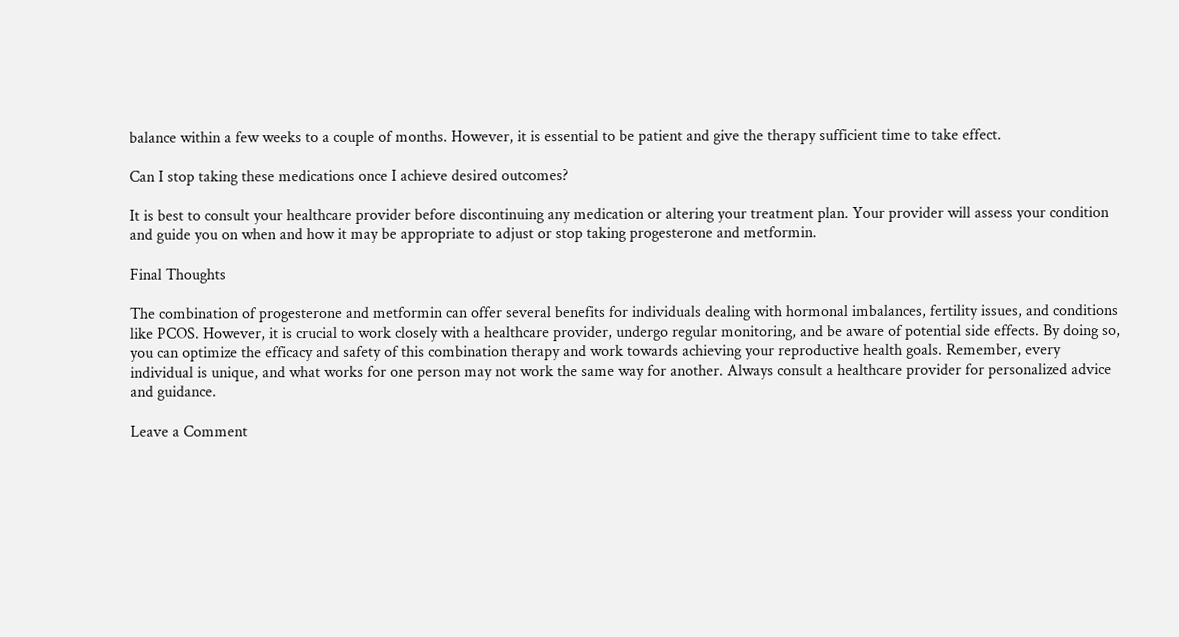balance within a few weeks to a couple of months. However, it is essential to be patient and give the therapy sufficient time to take effect.

Can I stop taking these medications once I achieve desired outcomes?

It is best to consult your healthcare provider before discontinuing any medication or altering your treatment plan. Your provider will assess your condition and guide you on when and how it may be appropriate to adjust or stop taking progesterone and metformin.

Final Thoughts

The combination of progesterone and metformin can offer several benefits for individuals dealing with hormonal imbalances, fertility issues, and conditions like PCOS. However, it is crucial to work closely with a healthcare provider, undergo regular monitoring, and be aware of potential side effects. By doing so, you can optimize the efficacy and safety of this combination therapy and work towards achieving your reproductive health goals. Remember, every individual is unique, and what works for one person may not work the same way for another. Always consult a healthcare provider for personalized advice and guidance.

Leave a Comment